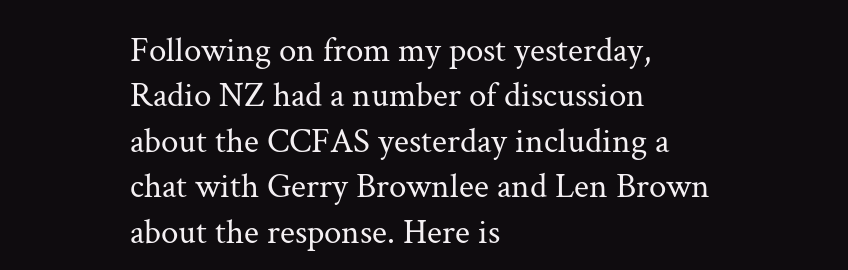Following on from my post yesterday, Radio NZ had a number of discussion about the CCFAS yesterday including a chat with Gerry Brownlee and Len Brown about the response. Here is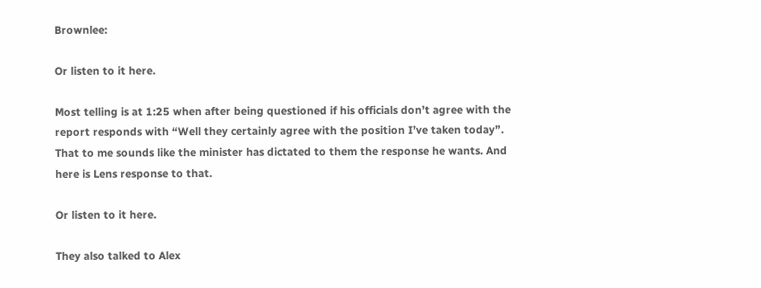Brownlee:

Or listen to it here.

Most telling is at 1:25 when after being questioned if his officials don’t agree with the report responds with “Well they certainly agree with the position I’ve taken today”. That to me sounds like the minister has dictated to them the response he wants. And here is Lens response to that.

Or listen to it here.

They also talked to Alex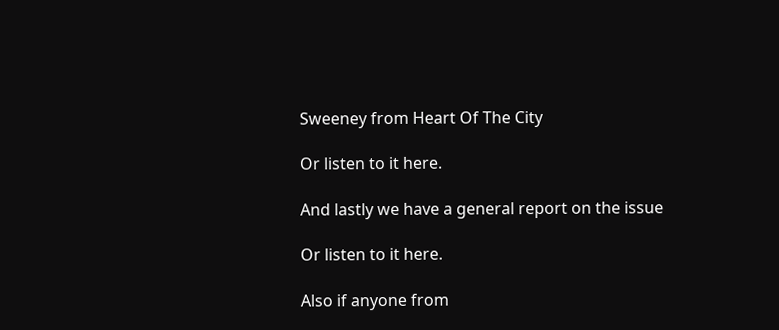Sweeney from Heart Of The City

Or listen to it here.

And lastly we have a general report on the issue

Or listen to it here.

Also if anyone from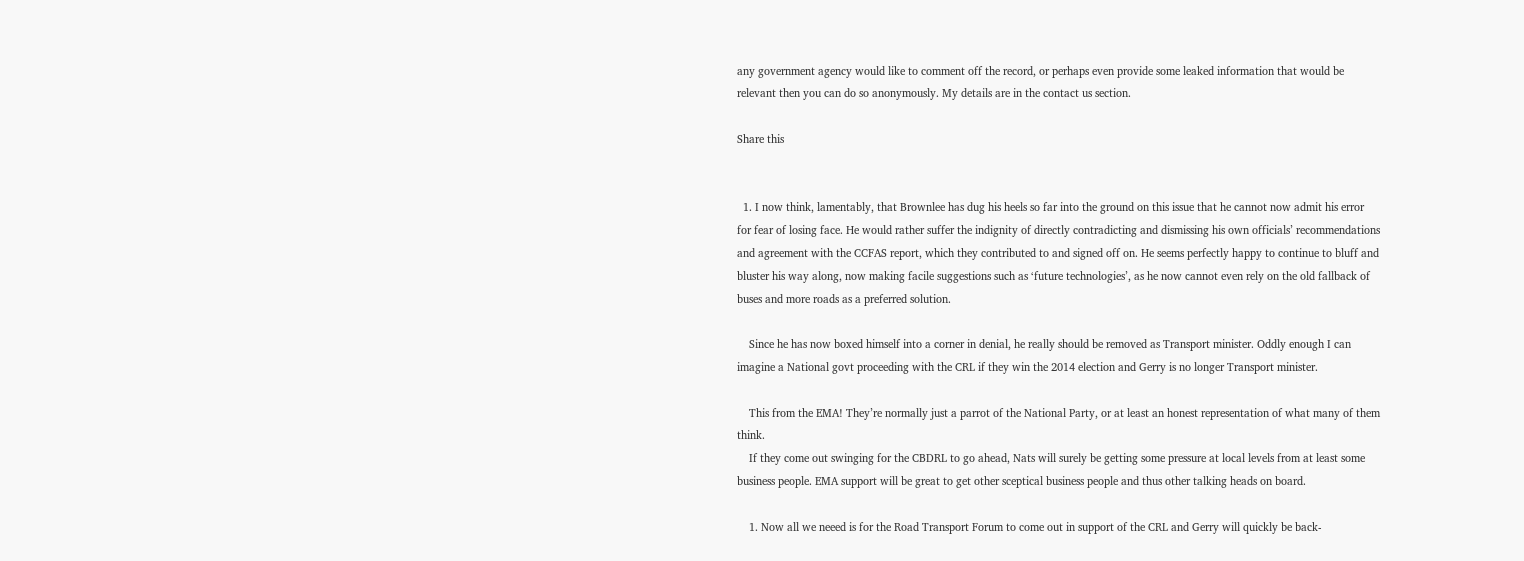any government agency would like to comment off the record, or perhaps even provide some leaked information that would be relevant then you can do so anonymously. My details are in the contact us section.

Share this


  1. I now think, lamentably, that Brownlee has dug his heels so far into the ground on this issue that he cannot now admit his error for fear of losing face. He would rather suffer the indignity of directly contradicting and dismissing his own officials’ recommendations and agreement with the CCFAS report, which they contributed to and signed off on. He seems perfectly happy to continue to bluff and bluster his way along, now making facile suggestions such as ‘future technologies’, as he now cannot even rely on the old fallback of buses and more roads as a preferred solution.

    Since he has now boxed himself into a corner in denial, he really should be removed as Transport minister. Oddly enough I can imagine a National govt proceeding with the CRL if they win the 2014 election and Gerry is no longer Transport minister.

    This from the EMA! They’re normally just a parrot of the National Party, or at least an honest representation of what many of them think.
    If they come out swinging for the CBDRL to go ahead, Nats will surely be getting some pressure at local levels from at least some business people. EMA support will be great to get other sceptical business people and thus other talking heads on board.

    1. Now all we neeed is for the Road Transport Forum to come out in support of the CRL and Gerry will quickly be back-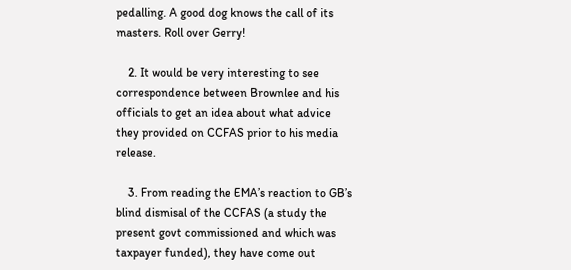pedalling. A good dog knows the call of its masters. Roll over Gerry!

    2. It would be very interesting to see correspondence between Brownlee and his officials to get an idea about what advice they provided on CCFAS prior to his media release.

    3. From reading the EMA’s reaction to GB’s blind dismisal of the CCFAS (a study the present govt commissioned and which was taxpayer funded), they have come out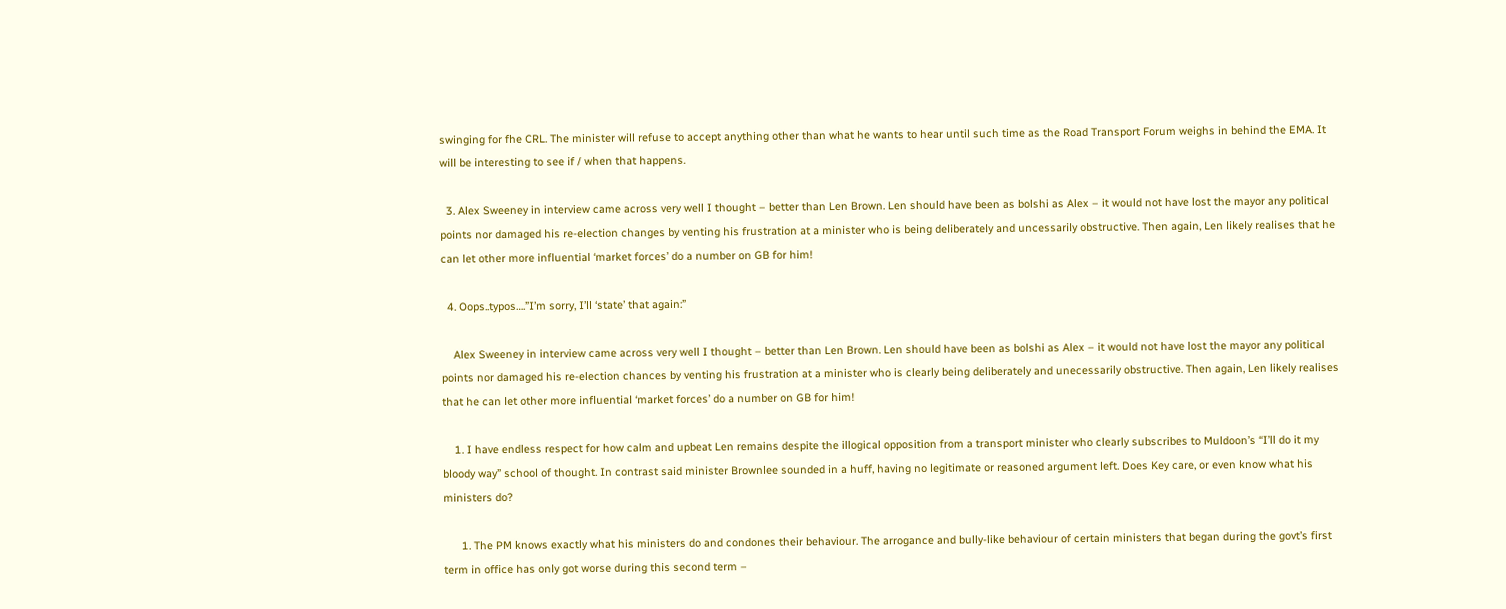swinging for fhe CRL. The minister will refuse to accept anything other than what he wants to hear until such time as the Road Transport Forum weighs in behind the EMA. It will be interesting to see if / when that happens.

  3. Alex Sweeney in interview came across very well I thought – better than Len Brown. Len should have been as bolshi as Alex – it would not have lost the mayor any political points nor damaged his re-election changes by venting his frustration at a minister who is being deliberately and uncessarily obstructive. Then again, Len likely realises that he can let other more influential ‘market forces’ do a number on GB for him!

  4. Oops..typos….”I’m sorry, I’ll ‘state’ that again:”

    Alex Sweeney in interview came across very well I thought – better than Len Brown. Len should have been as bolshi as Alex – it would not have lost the mayor any political points nor damaged his re-election chances by venting his frustration at a minister who is clearly being deliberately and unecessarily obstructive. Then again, Len likely realises that he can let other more influential ‘market forces’ do a number on GB for him!

    1. I have endless respect for how calm and upbeat Len remains despite the illogical opposition from a transport minister who clearly subscribes to Muldoon’s “I’ll do it my bloody way” school of thought. In contrast said minister Brownlee sounded in a huff, having no legitimate or reasoned argument left. Does Key care, or even know what his ministers do?

      1. The PM knows exactly what his ministers do and condones their behaviour. The arrogance and bully-like behaviour of certain ministers that began during the govt’s first term in office has only got worse during this second term –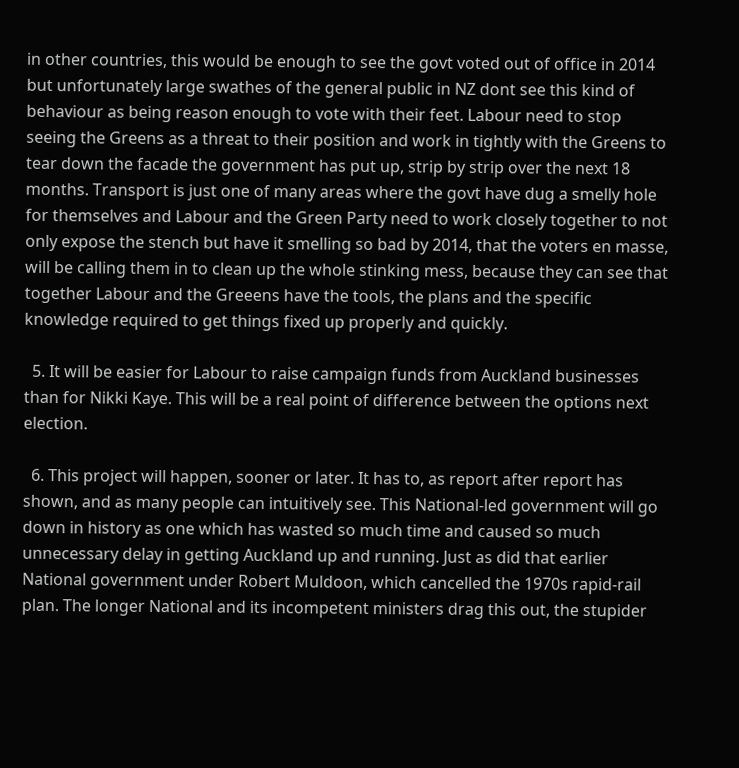in other countries, this would be enough to see the govt voted out of office in 2014 but unfortunately large swathes of the general public in NZ dont see this kind of behaviour as being reason enough to vote with their feet. Labour need to stop seeing the Greens as a threat to their position and work in tightly with the Greens to tear down the facade the government has put up, strip by strip over the next 18 months. Transport is just one of many areas where the govt have dug a smelly hole for themselves and Labour and the Green Party need to work closely together to not only expose the stench but have it smelling so bad by 2014, that the voters en masse, will be calling them in to clean up the whole stinking mess, because they can see that together Labour and the Greeens have the tools, the plans and the specific knowledge required to get things fixed up properly and quickly.

  5. It will be easier for Labour to raise campaign funds from Auckland businesses than for Nikki Kaye. This will be a real point of difference between the options next election.

  6. This project will happen, sooner or later. It has to, as report after report has shown, and as many people can intuitively see. This National-led government will go down in history as one which has wasted so much time and caused so much unnecessary delay in getting Auckland up and running. Just as did that earlier National government under Robert Muldoon, which cancelled the 1970s rapid-rail plan. The longer National and its incompetent ministers drag this out, the stupider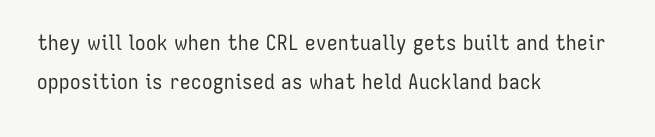they will look when the CRL eventually gets built and their opposition is recognised as what held Auckland back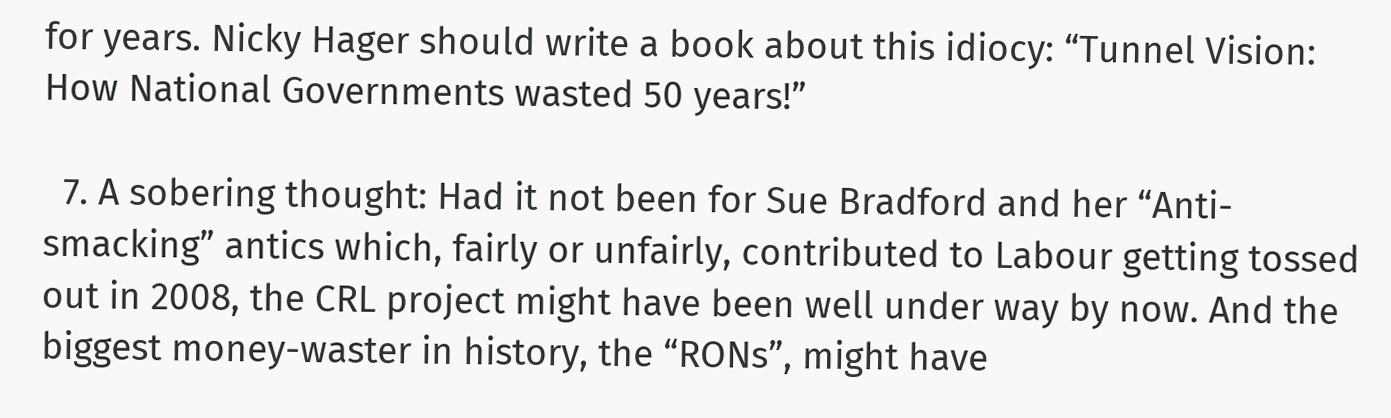for years. Nicky Hager should write a book about this idiocy: “Tunnel Vision: How National Governments wasted 50 years!”

  7. A sobering thought: Had it not been for Sue Bradford and her “Anti-smacking” antics which, fairly or unfairly, contributed to Labour getting tossed out in 2008, the CRL project might have been well under way by now. And the biggest money-waster in history, the “RONs”, might have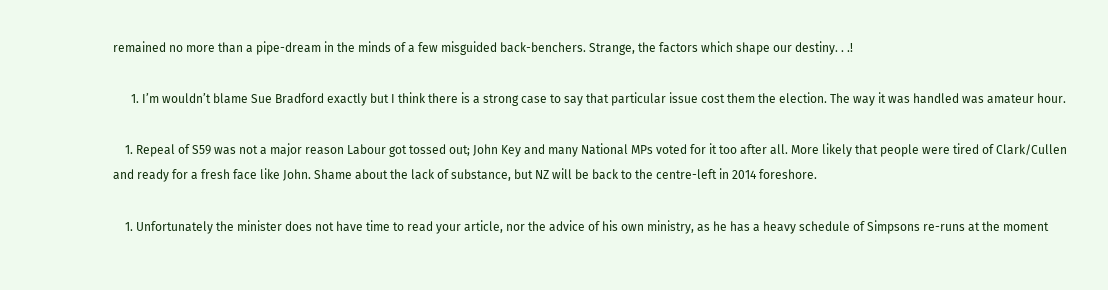remained no more than a pipe-dream in the minds of a few misguided back-benchers. Strange, the factors which shape our destiny. . .!

      1. I’m wouldn’t blame Sue Bradford exactly but I think there is a strong case to say that particular issue cost them the election. The way it was handled was amateur hour.

    1. Repeal of S59 was not a major reason Labour got tossed out; John Key and many National MPs voted for it too after all. More likely that people were tired of Clark/Cullen and ready for a fresh face like John. Shame about the lack of substance, but NZ will be back to the centre-left in 2014 foreshore.

    1. Unfortunately the minister does not have time to read your article, nor the advice of his own ministry, as he has a heavy schedule of Simpsons re-runs at the moment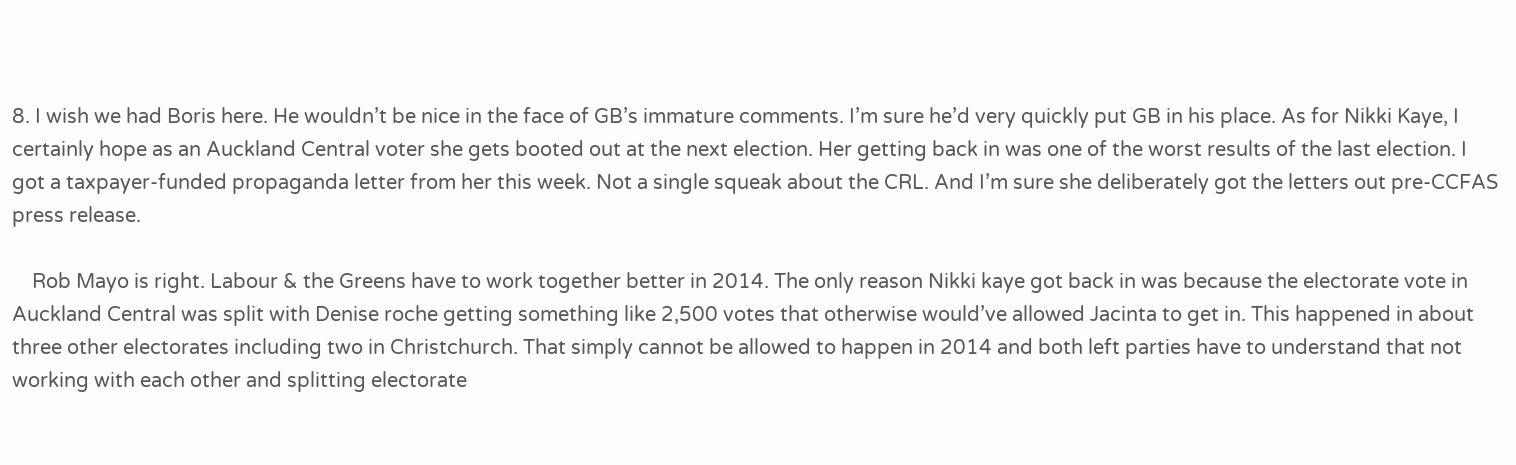8. I wish we had Boris here. He wouldn’t be nice in the face of GB’s immature comments. I’m sure he’d very quickly put GB in his place. As for Nikki Kaye, I certainly hope as an Auckland Central voter she gets booted out at the next election. Her getting back in was one of the worst results of the last election. I got a taxpayer-funded propaganda letter from her this week. Not a single squeak about the CRL. And I’m sure she deliberately got the letters out pre-CCFAS press release.

    Rob Mayo is right. Labour & the Greens have to work together better in 2014. The only reason Nikki kaye got back in was because the electorate vote in Auckland Central was split with Denise roche getting something like 2,500 votes that otherwise would’ve allowed Jacinta to get in. This happened in about three other electorates including two in Christchurch. That simply cannot be allowed to happen in 2014 and both left parties have to understand that not working with each other and splitting electorate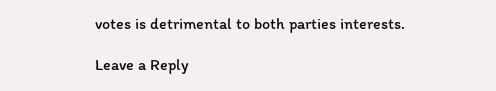votes is detrimental to both parties interests.

Leave a Reply